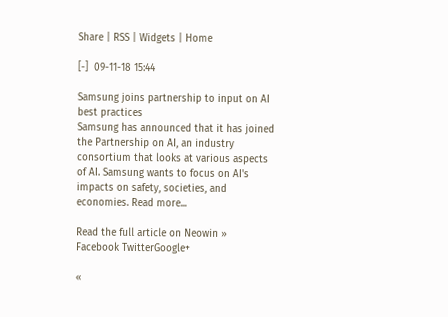Share | RSS | Widgets | Home

[-]  09-11-18 15:44

Samsung joins partnership to input on AI best practices
Samsung has announced that it has joined the Partnership on AI, an industry consortium that looks at various aspects of AI. Samsung wants to focus on AI's impacts on safety, societies, and economies. Read more...

Read the full article on Neowin »
Facebook TwitterGoogle+

«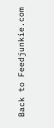Back to Feedjunkie.com